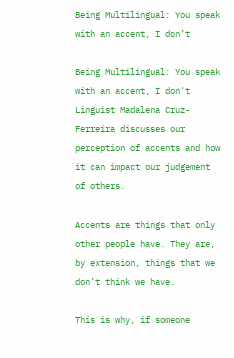Being Multilingual: You speak with an accent, I don’t

Being Multilingual: You speak with an accent, I don't Linguist Madalena Cruz-Ferreira discusses our perception of accents and how it can impact our judgement of others.

Accents are things that only other people have. They are, by extension, things that we don’t think we have.

This is why, if someone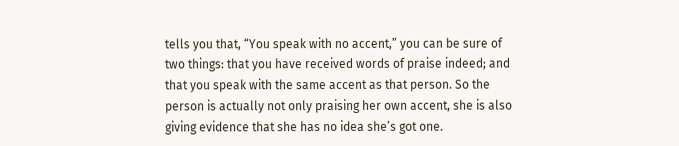tells you that, “You speak with no accent,” you can be sure of two things: that you have received words of praise indeed; and that you speak with the same accent as that person. So the person is actually not only praising her own accent, she is also giving evidence that she has no idea she’s got one.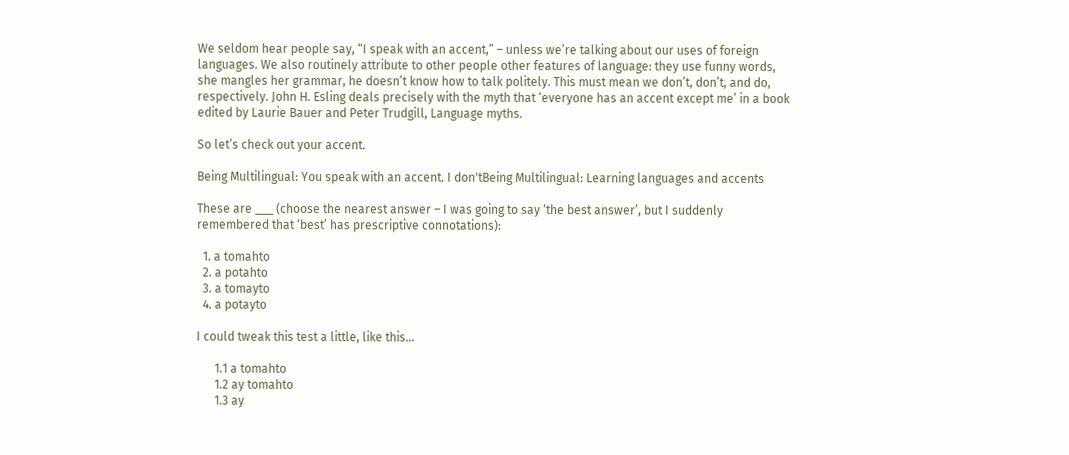We seldom hear people say, “I speak with an accent,” – unless we’re talking about our uses of foreign languages. We also routinely attribute to other people other features of language: they use funny words, she mangles her grammar, he doesn’t know how to talk politely. This must mean we don’t, don’t, and do, respectively. John H. Esling deals precisely with the myth that ‘everyone has an accent except me’ in a book edited by Laurie Bauer and Peter Trudgill, Language myths.

So let’s check out your accent.

Being Multilingual: You speak with an accent. I don'tBeing Multilingual: Learning languages and accents

These are ___ (choose the nearest answer – I was going to say ‘the best answer’, but I suddenly remembered that ‘best’ has prescriptive connotations):

  1. a tomahto
  2. a potahto
  3. a tomayto
  4. a potayto

I could tweak this test a little, like this…

      1.1 a tomahto
      1.2 ay tomahto
      1.3 ay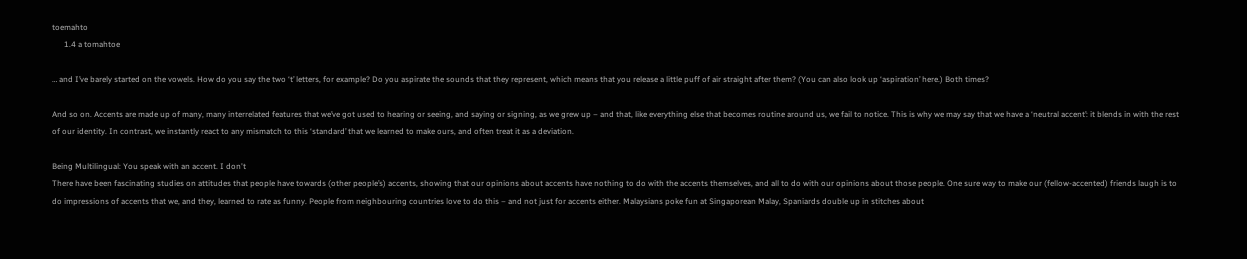toemahto
      1.4 a tomahtoe

… and I’ve barely started on the vowels. How do you say the two ‘t’ letters, for example? Do you aspirate the sounds that they represent, which means that you release a little puff of air straight after them? (You can also look up ‘aspiration’ here.) Both times?

And so on. Accents are made up of many, many interrelated features that we’ve got used to hearing or seeing, and saying or signing, as we grew up – and that, like everything else that becomes routine around us, we fail to notice. This is why we may say that we have a ‘neutral accent’: it blends in with the rest of our identity. In contrast, we instantly react to any mismatch to this ‘standard’ that we learned to make ours, and often treat it as a deviation.

Being Multilingual: You speak with an accent. I don't
There have been fascinating studies on attitudes that people have towards (other people’s) accents, showing that our opinions about accents have nothing to do with the accents themselves, and all to do with our opinions about those people. One sure way to make our (fellow-accented) friends laugh is to do impressions of accents that we, and they, learned to rate as funny. People from neighbouring countries love to do this – and not just for accents either. Malaysians poke fun at Singaporean Malay, Spaniards double up in stitches about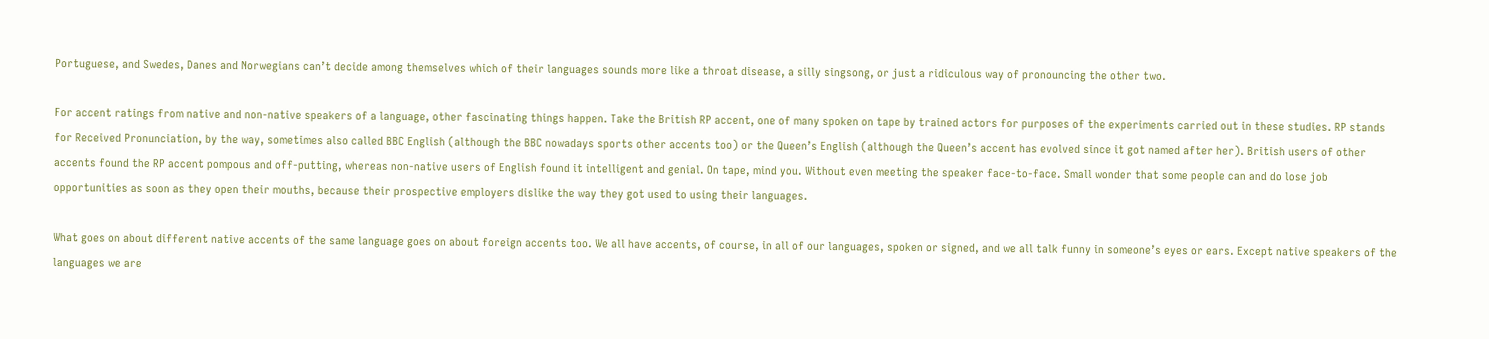Portuguese, and Swedes, Danes and Norwegians can’t decide among themselves which of their languages sounds more like a throat disease, a silly singsong, or just a ridiculous way of pronouncing the other two.

For accent ratings from native and non-native speakers of a language, other fascinating things happen. Take the British RP accent, one of many spoken on tape by trained actors for purposes of the experiments carried out in these studies. RP stands for Received Pronunciation, by the way, sometimes also called BBC English (although the BBC nowadays sports other accents too) or the Queen’s English (although the Queen’s accent has evolved since it got named after her). British users of other accents found the RP accent pompous and off-putting, whereas non-native users of English found it intelligent and genial. On tape, mind you. Without even meeting the speaker face-to-face. Small wonder that some people can and do lose job opportunities as soon as they open their mouths, because their prospective employers dislike the way they got used to using their languages.

What goes on about different native accents of the same language goes on about foreign accents too. We all have accents, of course, in all of our languages, spoken or signed, and we all talk funny in someone’s eyes or ears. Except native speakers of the languages we are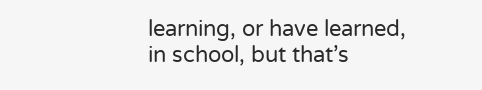learning, or have learned, in school, but that’s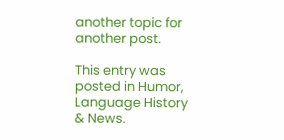another topic for another post.

This entry was posted in Humor, Language History & News.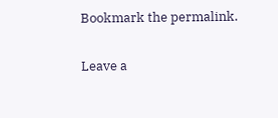Bookmark the permalink.

Leave a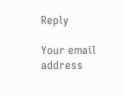Reply

Your email address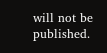will not be published.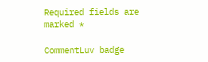Required fields are marked *

CommentLuv badge